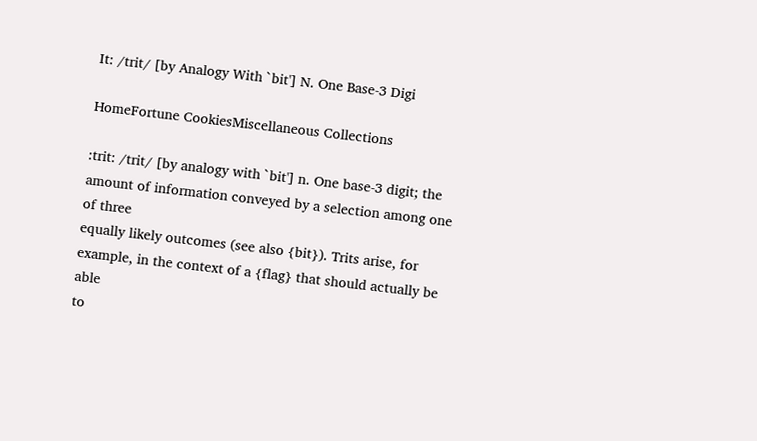It: /trit/ [by Analogy With `bit'] N. One Base-3 Digi

HomeFortune CookiesMiscellaneous Collections

:trit: /trit/ [by analogy with `bit'] n. One base-3 digit; the
amount of information conveyed by a selection among one of three
equally likely outcomes (see also {bit}). Trits arise, for
example, in the context of a {flag} that should actually be able
to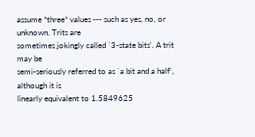assume *three* values --- such as yes, no, or unknown. Trits are
sometimes jokingly called `3-state bits'. A trit may be
semi-seriously referred to as `a bit and a half', although it is
linearly equivalent to 1.5849625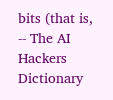bits (that is,
-- The AI Hackers Dictionary